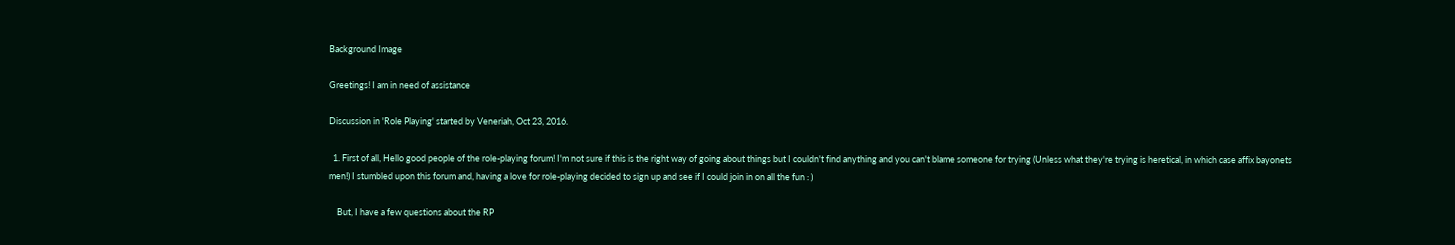Background Image

Greetings! I am in need of assistance

Discussion in 'Role Playing' started by Veneriah, Oct 23, 2016.

  1. First of all, Hello good people of the role-playing forum! I'm not sure if this is the right way of going about things but I couldn't find anything and you can't blame someone for trying (Unless what they're trying is heretical, in which case affix bayonets men!) I stumbled upon this forum and, having a love for role-playing decided to sign up and see if I could join in on all the fun : )

    But, I have a few questions about the RP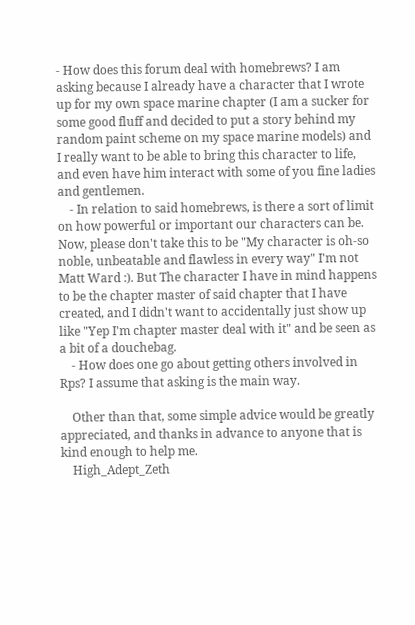- How does this forum deal with homebrews? I am asking because I already have a character that I wrote up for my own space marine chapter (I am a sucker for some good fluff and decided to put a story behind my random paint scheme on my space marine models) and I really want to be able to bring this character to life, and even have him interact with some of you fine ladies and gentlemen.
    - In relation to said homebrews, is there a sort of limit on how powerful or important our characters can be. Now, please don't take this to be "My character is oh-so noble, unbeatable and flawless in every way" I'm not Matt Ward :). But The character I have in mind happens to be the chapter master of said chapter that I have created, and I didn't want to accidentally just show up like "Yep I'm chapter master deal with it" and be seen as a bit of a douchebag.
    - How does one go about getting others involved in Rps? I assume that asking is the main way.

    Other than that, some simple advice would be greatly appreciated, and thanks in advance to anyone that is kind enough to help me.
    High_Adept_Zeth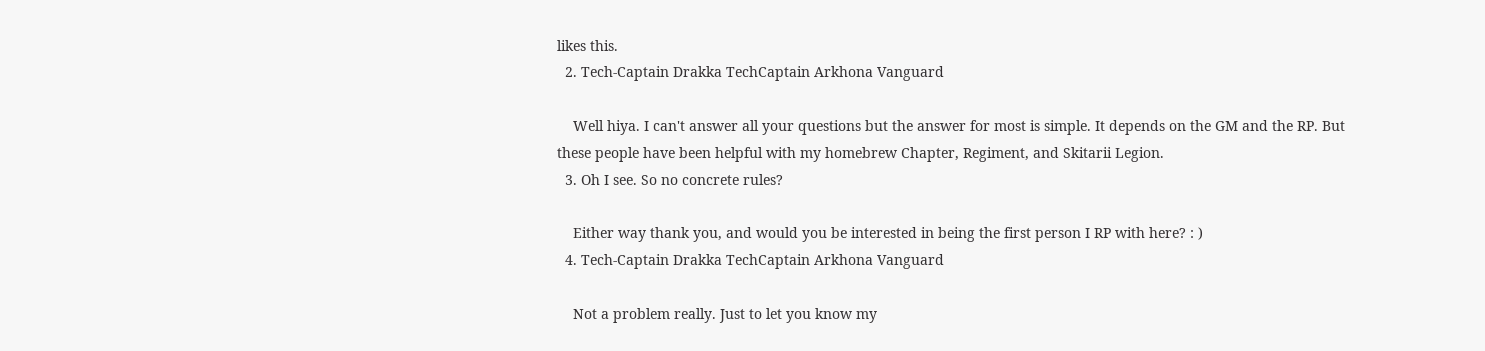likes this.
  2. Tech-Captain Drakka TechCaptain Arkhona Vanguard

    Well hiya. I can't answer all your questions but the answer for most is simple. It depends on the GM and the RP. But these people have been helpful with my homebrew Chapter, Regiment, and Skitarii Legion.
  3. Oh I see. So no concrete rules?

    Either way thank you, and would you be interested in being the first person I RP with here? : )
  4. Tech-Captain Drakka TechCaptain Arkhona Vanguard

    Not a problem really. Just to let you know my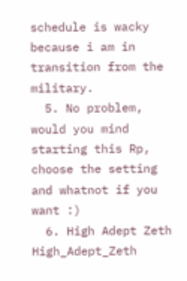schedule is wacky because i am in transition from the military.
  5. No problem, would you mind starting this Rp, choose the setting and whatnot if you want :)
  6. High Adept Zeth High_Adept_Zeth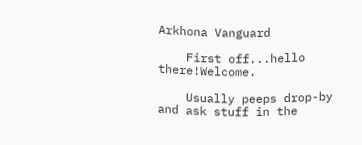Arkhona Vanguard

    First off...hello there!Welcome.

    Usually peeps drop-by and ask stuff in the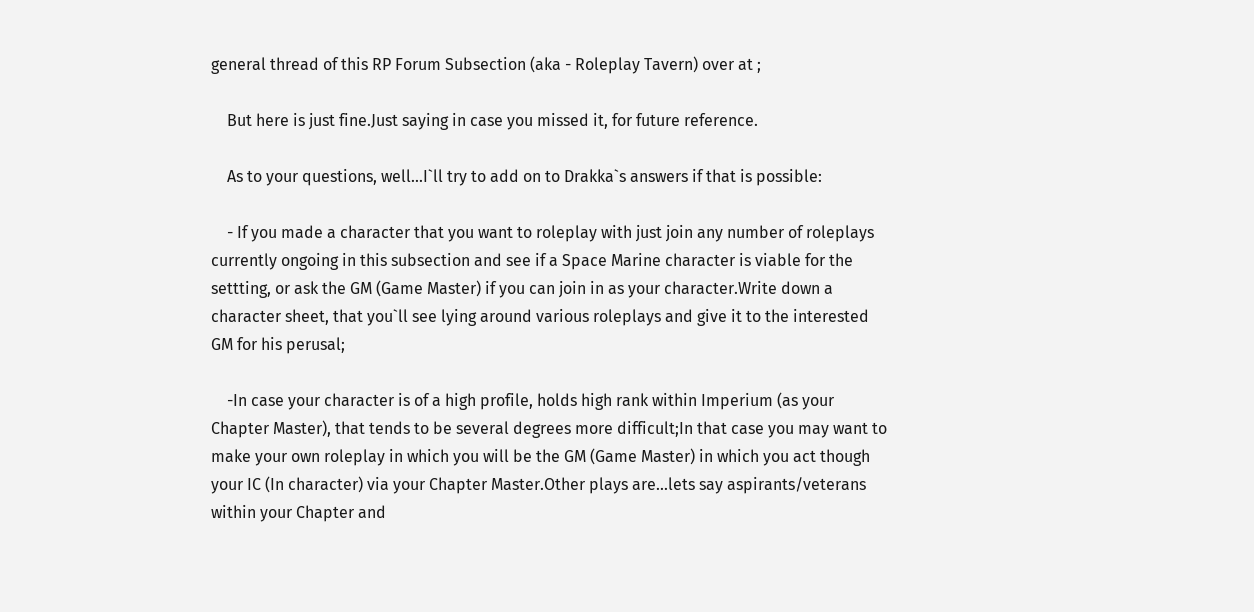general thread of this RP Forum Subsection (aka - Roleplay Tavern) over at ;

    But here is just fine.Just saying in case you missed it, for future reference.

    As to your questions, well...I`ll try to add on to Drakka`s answers if that is possible:

    - If you made a character that you want to roleplay with just join any number of roleplays currently ongoing in this subsection and see if a Space Marine character is viable for the settting, or ask the GM (Game Master) if you can join in as your character.Write down a character sheet, that you`ll see lying around various roleplays and give it to the interested GM for his perusal;

    -In case your character is of a high profile, holds high rank within Imperium (as your Chapter Master), that tends to be several degrees more difficult;In that case you may want to make your own roleplay in which you will be the GM (Game Master) in which you act though your IC (In character) via your Chapter Master.Other plays are...lets say aspirants/veterans within your Chapter and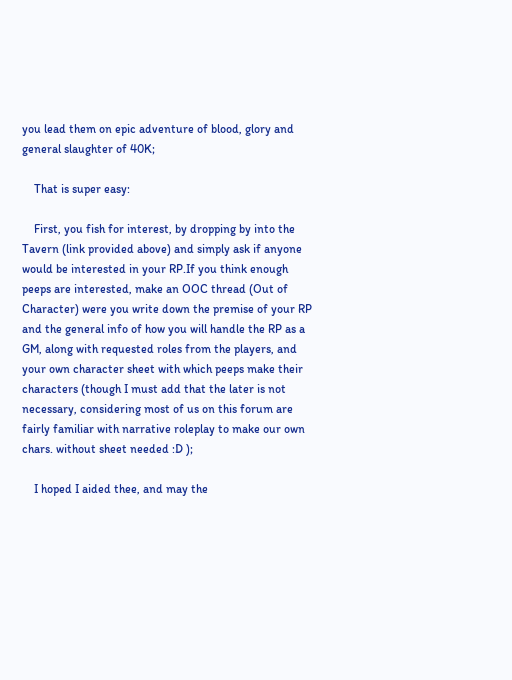you lead them on epic adventure of blood, glory and general slaughter of 40K;

    That is super easy:

    First, you fish for interest, by dropping by into the Tavern (link provided above) and simply ask if anyone would be interested in your RP.If you think enough peeps are interested, make an OOC thread (Out of Character) were you write down the premise of your RP and the general info of how you will handle the RP as a GM, along with requested roles from the players, and your own character sheet with which peeps make their characters (though I must add that the later is not necessary, considering most of us on this forum are fairly familiar with narrative roleplay to make our own chars. without sheet needed :D );

    I hoped I aided thee, and may the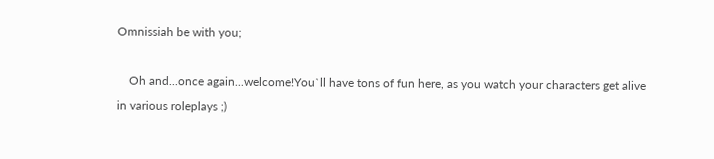Omnissiah be with you;

    Oh and...once again...welcome!You`ll have tons of fun here, as you watch your characters get alive in various roleplays ;)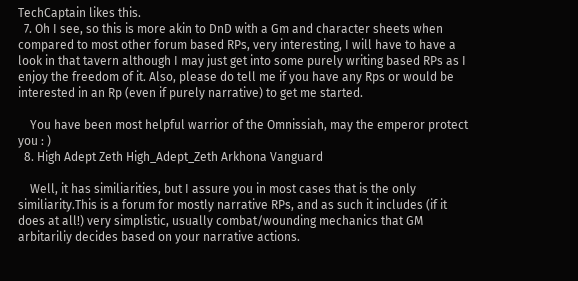TechCaptain likes this.
  7. Oh I see, so this is more akin to DnD with a Gm and character sheets when compared to most other forum based RPs, very interesting, I will have to have a look in that tavern although I may just get into some purely writing based RPs as I enjoy the freedom of it. Also, please do tell me if you have any Rps or would be interested in an Rp (even if purely narrative) to get me started.

    You have been most helpful warrior of the Omnissiah, may the emperor protect you : )
  8. High Adept Zeth High_Adept_Zeth Arkhona Vanguard

    Well, it has similiarities, but I assure you in most cases that is the only similiarity.This is a forum for mostly narrative RPs, and as such it includes (if it does at all!) very simplistic, usually combat/wounding mechanics that GM arbitariliy decides based on your narrative actions.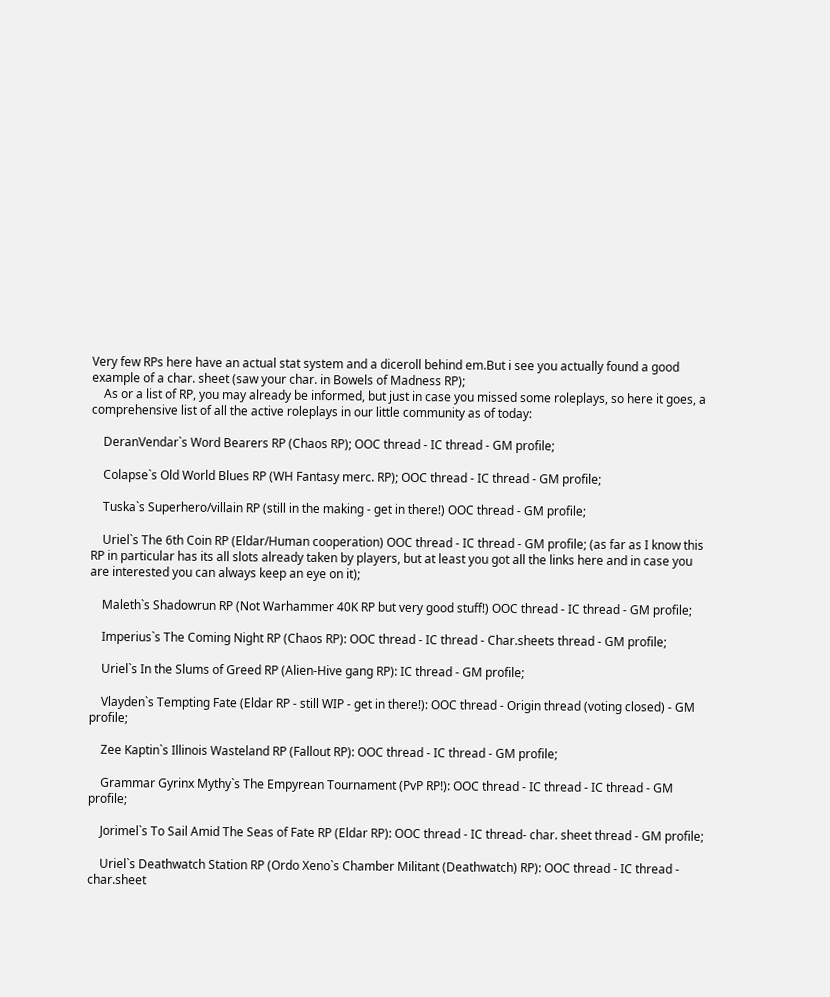Very few RPs here have an actual stat system and a diceroll behind em.But i see you actually found a good example of a char. sheet (saw your char. in Bowels of Madness RP);
    As or a list of RP, you may already be informed, but just in case you missed some roleplays, so here it goes, a comprehensive list of all the active roleplays in our little community as of today:

    DeranVendar`s Word Bearers RP (Chaos RP); OOC thread - IC thread - GM profile;

    Colapse`s Old World Blues RP (WH Fantasy merc. RP); OOC thread - IC thread - GM profile;

    Tuska`s Superhero/villain RP (still in the making - get in there!) OOC thread - GM profile;

    Uriel`s The 6th Coin RP (Eldar/Human cooperation) OOC thread - IC thread - GM profile; (as far as I know this RP in particular has its all slots already taken by players, but at least you got all the links here and in case you are interested you can always keep an eye on it);

    Maleth`s Shadowrun RP (Not Warhammer 40K RP but very good stuff!) OOC thread - IC thread - GM profile;

    Imperius`s The Coming Night RP (Chaos RP): OOC thread - IC thread - Char.sheets thread - GM profile;

    Uriel`s In the Slums of Greed RP (Alien-Hive gang RP): IC thread - GM profile;

    Vlayden`s Tempting Fate (Eldar RP - still WIP - get in there!): OOC thread - Origin thread (voting closed) - GM profile;

    Zee Kaptin`s Illinois Wasteland RP (Fallout RP): OOC thread - IC thread - GM profile;

    Grammar Gyrinx Mythy`s The Empyrean Tournament (PvP RP!): OOC thread - IC thread - IC thread - GM profile;

    Jorimel`s To Sail Amid The Seas of Fate RP (Eldar RP): OOC thread - IC thread- char. sheet thread - GM profile;

    Uriel`s Deathwatch Station RP (Ordo Xeno`s Chamber Militant (Deathwatch) RP): OOC thread - IC thread - char.sheet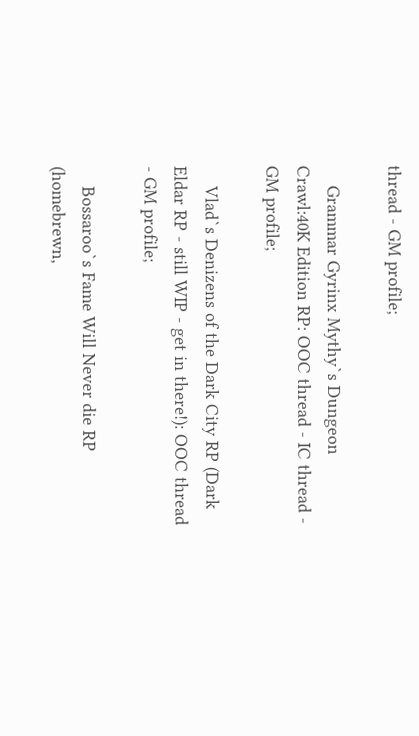thread - GM profile;

    Grammar Gyrinx Mythy`s Dungeon Crawl:40K Edition RP: OOC thread - IC thread - GM profile;

    Vlad`s Denizens of the Dark City RP (Dark Eldar RP - still WIP - get in there!): OOC thread - GM profile;

    Bossaroo`s Fame Will Never die RP (homebrewn,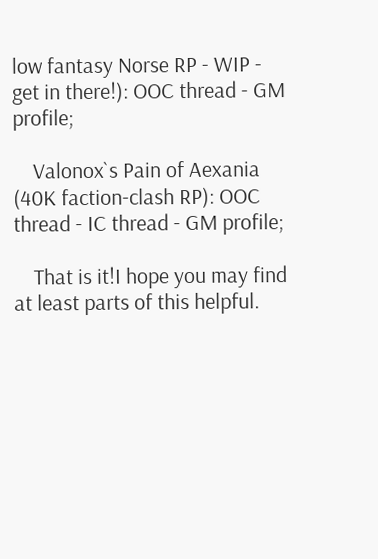low fantasy Norse RP - WIP - get in there!): OOC thread - GM profile;

    Valonox`s Pain of Aexania (40K faction-clash RP): OOC thread - IC thread - GM profile;

    That is it!I hope you may find at least parts of this helpful.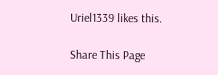Uriel1339 likes this.

Share This Page